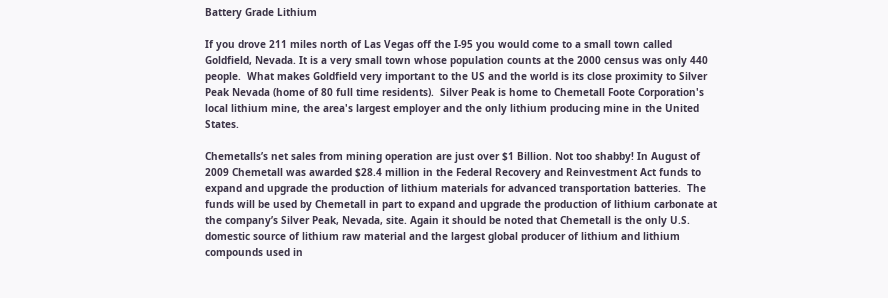Battery Grade Lithium

If you drove 211 miles north of Las Vegas off the I-95 you would come to a small town called Goldfield, Nevada. It is a very small town whose population counts at the 2000 census was only 440 people.  What makes Goldfield very important to the US and the world is its close proximity to Silver Peak Nevada (home of 80 full time residents).  Silver Peak is home to Chemetall Foote Corporation's local lithium mine, the area's largest employer and the only lithium producing mine in the United States.

Chemetalls’s net sales from mining operation are just over $1 Billion. Not too shabby! In August of 2009 Chemetall was awarded $28.4 million in the Federal Recovery and Reinvestment Act funds to expand and upgrade the production of lithium materials for advanced transportation batteries.  The funds will be used by Chemetall in part to expand and upgrade the production of lithium carbonate at the company’s Silver Peak, Nevada, site. Again it should be noted that Chemetall is the only U.S. domestic source of lithium raw material and the largest global producer of lithium and lithium compounds used in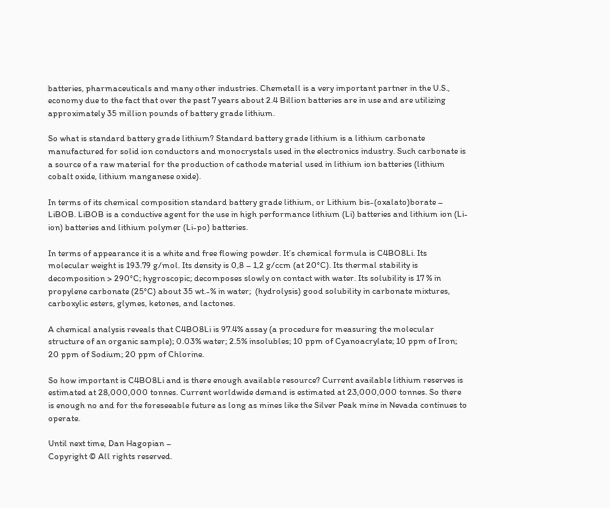batteries, pharmaceuticals and many other industries. Chemetall is a very important partner in the U.S., economy due to the fact that over the past 7 years about 2.4 Billion batteries are in use and are utilizing approximately 35 million pounds of battery grade lithium.

So what is standard battery grade lithium? Standard battery grade lithium is a lithium carbonate manufactured for solid ion conductors and monocrystals used in the electronics industry. Such carbonate is a source of a raw material for the production of cathode material used in lithium ion batteries (lithium cobalt oxide, lithium manganese oxide).

In terms of its chemical composition standard battery grade lithium, or Lithium bis-(oxalato)borate – LiBOB. LiBOB is a conductive agent for the use in high performance lithium (Li) batteries and lithium ion (Li-ion) batteries and lithium polymer (Li-po) batteries.

In terms of appearance it is a white and free flowing powder. It’s chemical formula is C4BO8Li. Its molecular weight is 193.79 g/mol. Its density is 0,8 – 1,2 g/ccm (at 20°C). Its thermal stability is decomposition > 290°C; hygroscopic; decomposes slowly on contact with water. Its solubility is 17 % in propylene carbonate (25°C) about 35 wt.-% in water;  (hydrolysis) good solubility in carbonate mixtures, carboxylic esters, glymes, ketones, and lactones.

A chemical analysis reveals that C4BO8Li is 97.4% assay (a procedure for measuring the molecular structure of an organic sample); 0.03% water; 2.5% insolubles; 10 ppm of Cyanoacrylate; 10 ppm of Iron; 20 ppm of Sodium; 20 ppm of Chlorine.

So how important is C4BO8Li and is there enough available resource? Current available lithium reserves is estimated at 28,000,000 tonnes. Current worldwide demand is estimated at 23,000,000 tonnes. So there is enough no and for the foreseeable future as long as mines like the Silver Peak mine in Nevada continues to operate.

Until next time, Dan Hagopian –
Copyright © All rights reserved.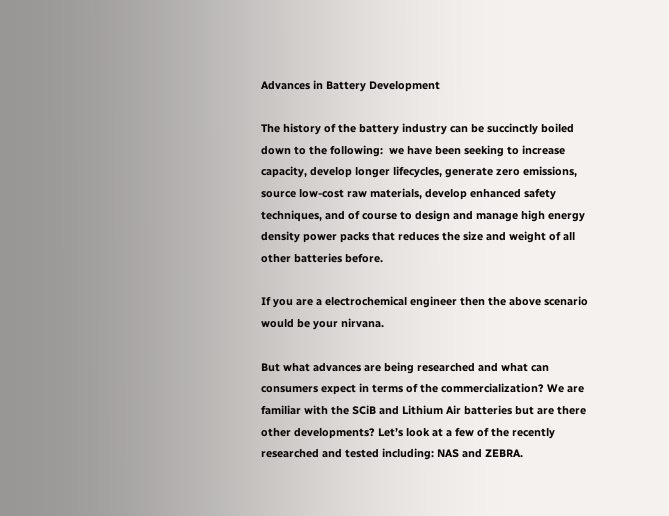Advances in Battery Development

The history of the battery industry can be succinctly boiled down to the following:  we have been seeking to increase capacity, develop longer lifecycles, generate zero emissions, source low-cost raw materials, develop enhanced safety techniques, and of course to design and manage high energy density power packs that reduces the size and weight of all other batteries before.

If you are a electrochemical engineer then the above scenario would be your nirvana.

But what advances are being researched and what can consumers expect in terms of the commercialization? We are familiar with the SCiB and Lithium Air batteries but are there other developments? Let’s look at a few of the recently researched and tested including: NAS and ZEBRA.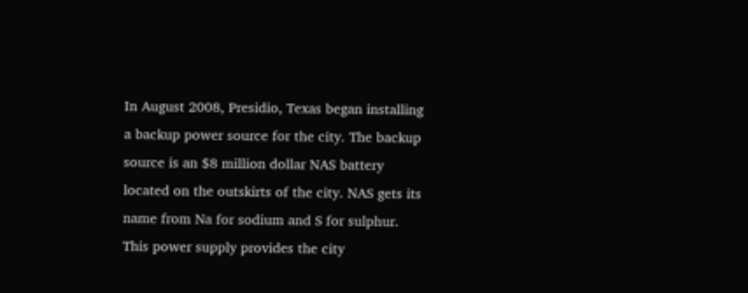In August 2008, Presidio, Texas began installing a backup power source for the city. The backup source is an $8 million dollar NAS battery located on the outskirts of the city. NAS gets its name from Na for sodium and S for sulphur.  This power supply provides the city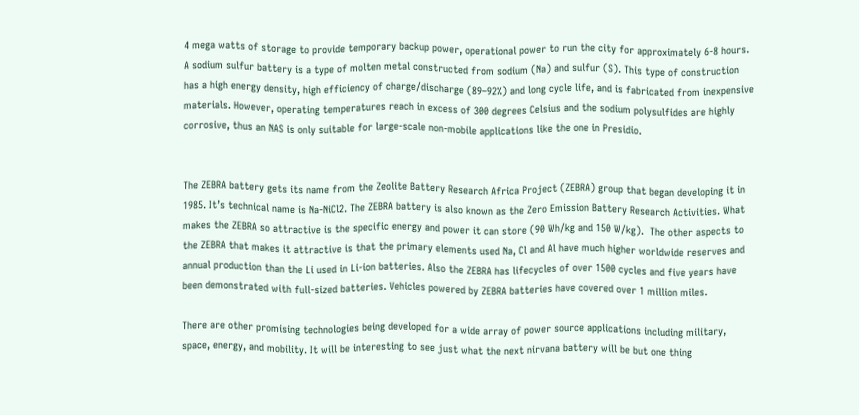4 mega watts of storage to provide temporary backup power, operational power to run the city for approximately 6-8 hours. A sodium sulfur battery is a type of molten metal constructed from sodium (Na) and sulfur (S). This type of construction has a high energy density, high efficiency of charge/discharge (89–92%) and long cycle life, and is fabricated from inexpensive materials. However, operating temperatures reach in excess of 300 degrees Celsius and the sodium polysulfides are highly corrosive, thus an NAS is only suitable for large-scale non-mobile applications like the one in Presidio.


The ZEBRA battery gets its name from the Zeolite Battery Research Africa Project (ZEBRA) group that began developing it in 1985. It’s technical name is Na-NiCl2. The ZEBRA battery is also known as the Zero Emission Battery Research Activities. What makes the ZEBRA so attractive is the specific energy and power it can store (90 Wh/kg and 150 W/kg).  The other aspects to the ZEBRA that makes it attractive is that the primary elements used Na, Cl and Al have much higher worldwide reserves and annual production than the Li used in Li-ion batteries. Also the ZEBRA has lifecycles of over 1500 cycles and five years have been demonstrated with full-sized batteries. Vehicles powered by ZEBRA batteries have covered over 1 million miles.

There are other promising technologies being developed for a wide array of power source applications including military, space, energy, and mobility. It will be interesting to see just what the next nirvana battery will be but one thing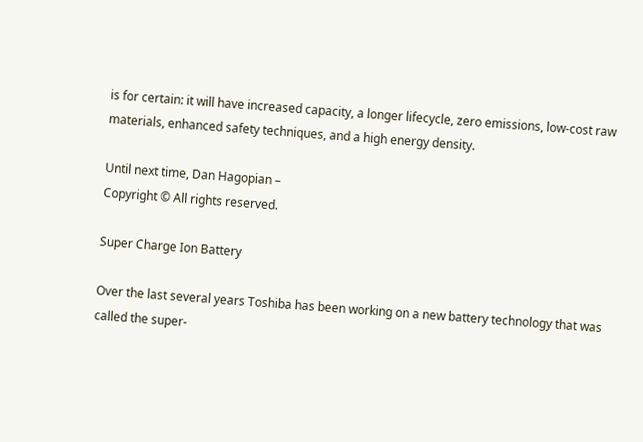is for certain: it will have increased capacity, a longer lifecycle, zero emissions, low-cost raw materials, enhanced safety techniques, and a high energy density.

Until next time, Dan Hagopian –
Copyright © All rights reserved.

Super Charge Ion Battery

Over the last several years Toshiba has been working on a new battery technology that was called the super-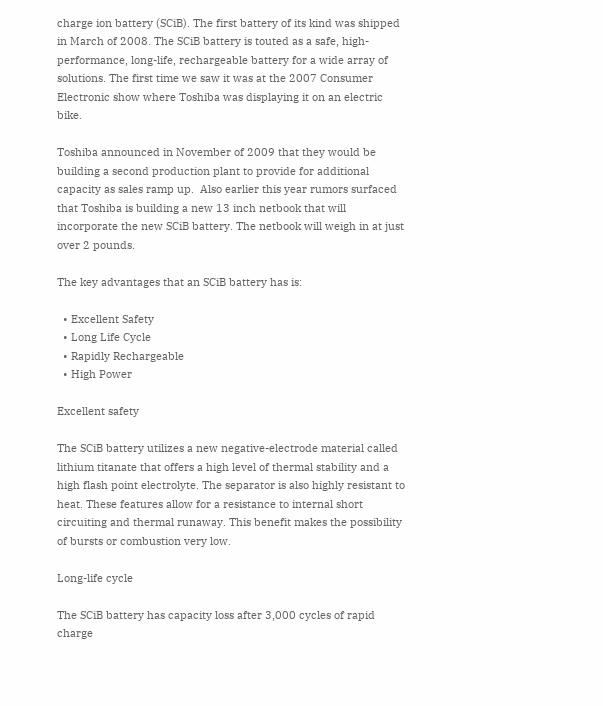charge ion battery (SCiB). The first battery of its kind was shipped in March of 2008. The SCiB battery is touted as a safe, high-performance, long-life, rechargeable battery for a wide array of solutions. The first time we saw it was at the 2007 Consumer Electronic show where Toshiba was displaying it on an electric bike.

Toshiba announced in November of 2009 that they would be building a second production plant to provide for additional capacity as sales ramp up.  Also earlier this year rumors surfaced that Toshiba is building a new 13 inch netbook that will incorporate the new SCiB battery. The netbook will weigh in at just over 2 pounds.

The key advantages that an SCiB battery has is:

  • Excellent Safety
  • Long Life Cycle
  • Rapidly Rechargeable
  • High Power

Excellent safety

The SCiB battery utilizes a new negative-electrode material called lithium titanate that offers a high level of thermal stability and a high flash point electrolyte. The separator is also highly resistant to heat. These features allow for a resistance to internal short circuiting and thermal runaway. This benefit makes the possibility of bursts or combustion very low.

Long-life cycle

The SCiB battery has capacity loss after 3,000 cycles of rapid charge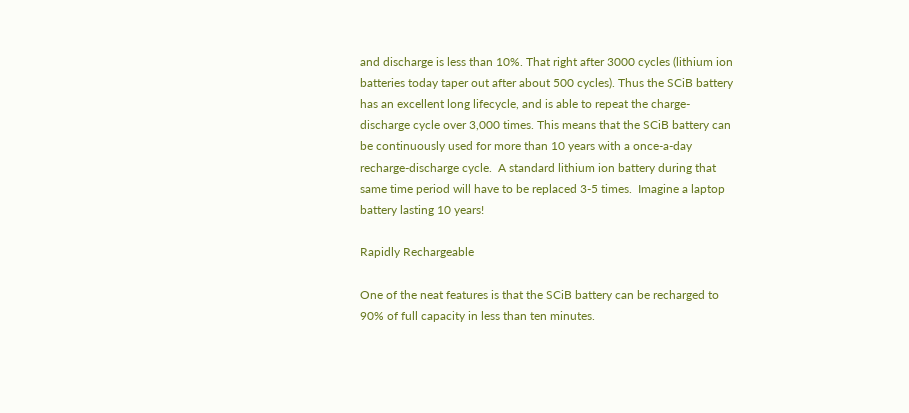and discharge is less than 10%. That right after 3000 cycles (lithium ion batteries today taper out after about 500 cycles). Thus the SCiB battery has an excellent long lifecycle, and is able to repeat the charge-discharge cycle over 3,000 times. This means that the SCiB battery can be continuously used for more than 10 years with a once-a-day recharge-discharge cycle.  A standard lithium ion battery during that same time period will have to be replaced 3-5 times.  Imagine a laptop battery lasting 10 years!

Rapidly Rechargeable

One of the neat features is that the SCiB battery can be recharged to 90% of full capacity in less than ten minutes.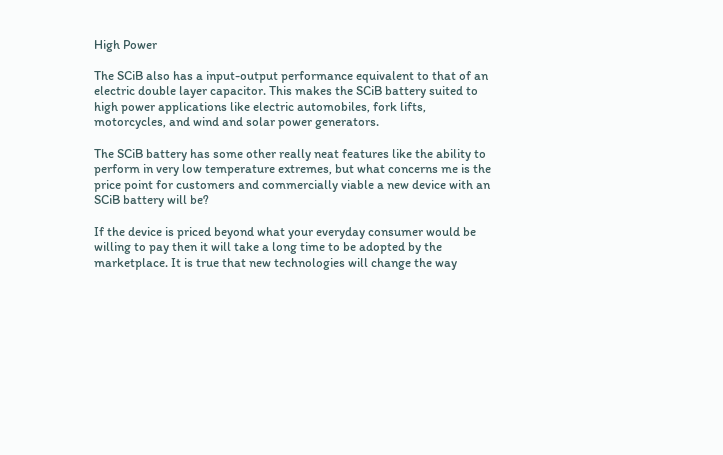High Power

The SCiB also has a input-output performance equivalent to that of an electric double layer capacitor. This makes the SCiB battery suited to high power applications like electric automobiles, fork lifts, motorcycles, and wind and solar power generators.

The SCiB battery has some other really neat features like the ability to perform in very low temperature extremes, but what concerns me is the price point for customers and commercially viable a new device with an SCiB battery will be?

If the device is priced beyond what your everyday consumer would be willing to pay then it will take a long time to be adopted by the marketplace. It is true that new technologies will change the way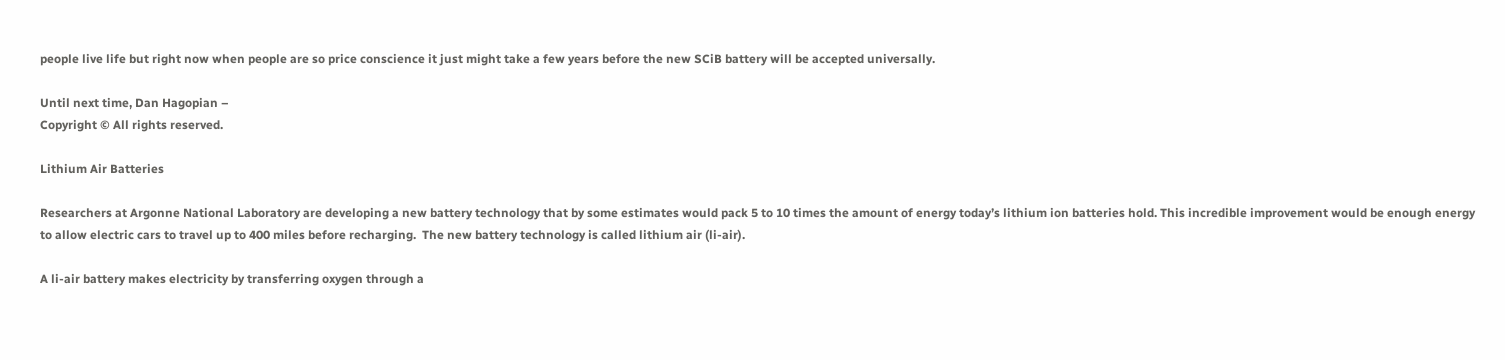people live life but right now when people are so price conscience it just might take a few years before the new SCiB battery will be accepted universally.

Until next time, Dan Hagopian –
Copyright © All rights reserved.

Lithium Air Batteries

Researchers at Argonne National Laboratory are developing a new battery technology that by some estimates would pack 5 to 10 times the amount of energy today’s lithium ion batteries hold. This incredible improvement would be enough energy to allow electric cars to travel up to 400 miles before recharging.  The new battery technology is called lithium air (li-air).

A li-air battery makes electricity by transferring oxygen through a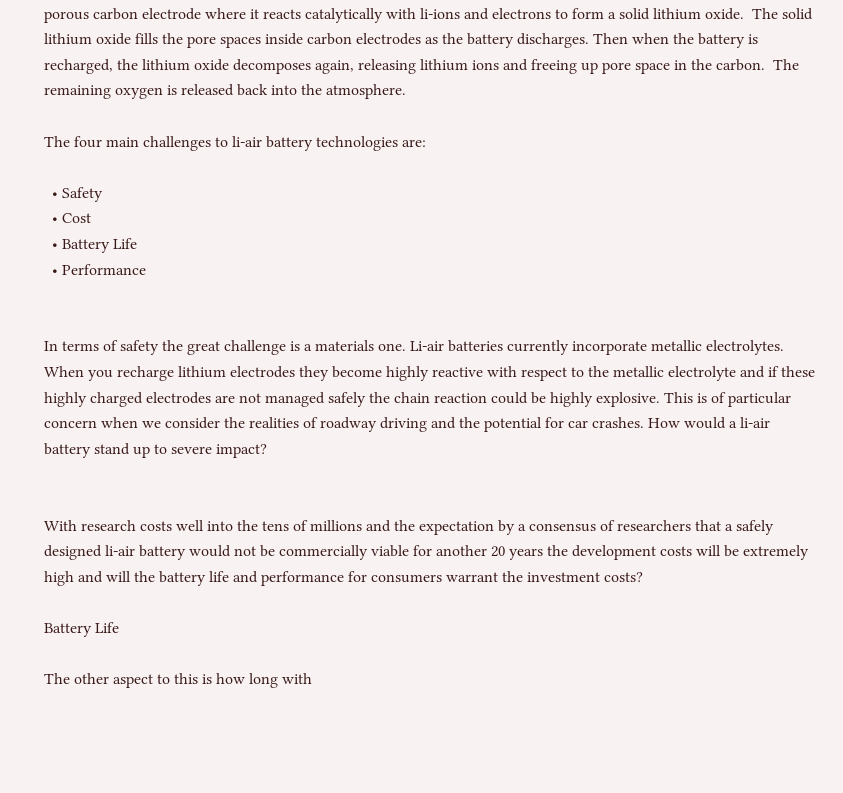porous carbon electrode where it reacts catalytically with li-ions and electrons to form a solid lithium oxide.  The solid lithium oxide fills the pore spaces inside carbon electrodes as the battery discharges. Then when the battery is recharged, the lithium oxide decomposes again, releasing lithium ions and freeing up pore space in the carbon.  The remaining oxygen is released back into the atmosphere.

The four main challenges to li-air battery technologies are:

  • Safety
  • Cost
  • Battery Life
  • Performance


In terms of safety the great challenge is a materials one. Li-air batteries currently incorporate metallic electrolytes. When you recharge lithium electrodes they become highly reactive with respect to the metallic electrolyte and if these highly charged electrodes are not managed safely the chain reaction could be highly explosive. This is of particular concern when we consider the realities of roadway driving and the potential for car crashes. How would a li-air battery stand up to severe impact?


With research costs well into the tens of millions and the expectation by a consensus of researchers that a safely designed li-air battery would not be commercially viable for another 20 years the development costs will be extremely high and will the battery life and performance for consumers warrant the investment costs?

Battery Life

The other aspect to this is how long with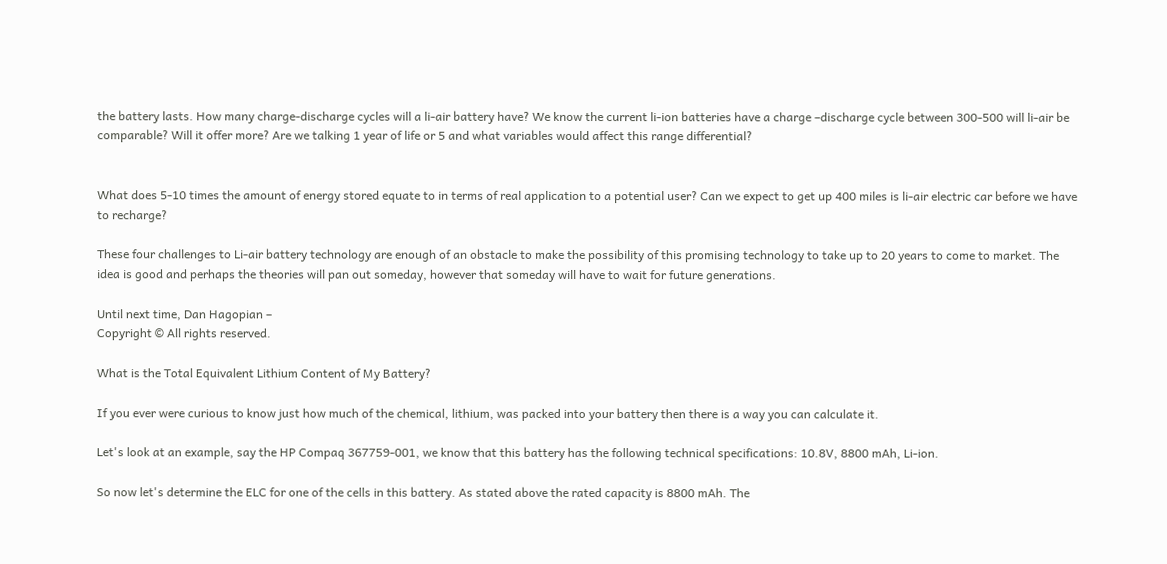the battery lasts. How many charge-discharge cycles will a li-air battery have? We know the current li-ion batteries have a charge –discharge cycle between 300-500 will li-air be comparable? Will it offer more? Are we talking 1 year of life or 5 and what variables would affect this range differential?


What does 5-10 times the amount of energy stored equate to in terms of real application to a potential user? Can we expect to get up 400 miles is li-air electric car before we have to recharge?

These four challenges to Li-air battery technology are enough of an obstacle to make the possibility of this promising technology to take up to 20 years to come to market. The idea is good and perhaps the theories will pan out someday, however that someday will have to wait for future generations.

Until next time, Dan Hagopian –
Copyright © All rights reserved.

What is the Total Equivalent Lithium Content of My Battery?

If you ever were curious to know just how much of the chemical, lithium, was packed into your battery then there is a way you can calculate it.

Let's look at an example, say the HP Compaq 367759-001, we know that this battery has the following technical specifications: 10.8V, 8800 mAh, Li-ion.

So now let's determine the ELC for one of the cells in this battery. As stated above the rated capacity is 8800 mAh. The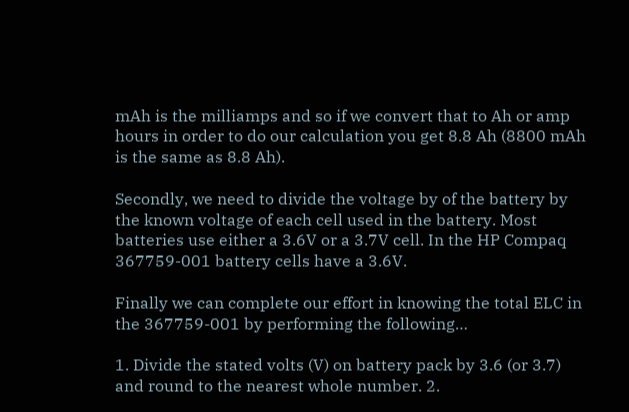mAh is the milliamps and so if we convert that to Ah or amp hours in order to do our calculation you get 8.8 Ah (8800 mAh is the same as 8.8 Ah).

Secondly, we need to divide the voltage by of the battery by the known voltage of each cell used in the battery. Most batteries use either a 3.6V or a 3.7V cell. In the HP Compaq 367759-001 battery cells have a 3.6V.

Finally we can complete our effort in knowing the total ELC in the 367759-001 by performing the following…

1. Divide the stated volts (V) on battery pack by 3.6 (or 3.7) and round to the nearest whole number. 2.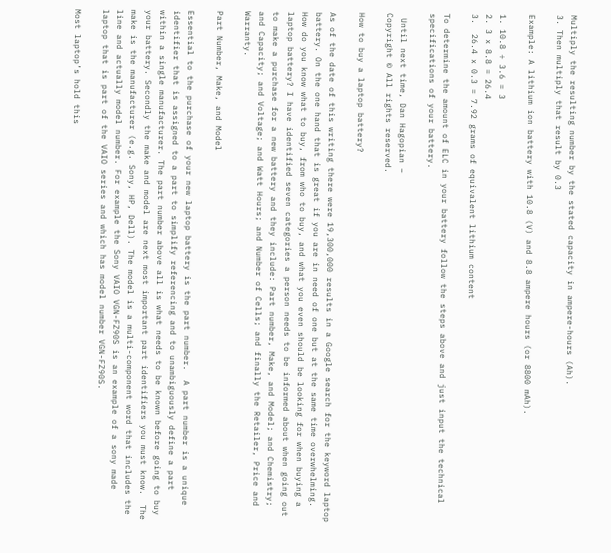Multiply the resulting number by the stated capacity in ampere-hours (Ah).
3. Then multiply that result by 0.3

Example: A lithium ion battery with 10.8 (V) and 8.8 ampere hours (or 8800 mAh).

1. 10.8 ÷ 3.6 = 3
2. 3 x 8.8 = 26.4
3.  26.4 x 0.3 = 7.92 grams of equivalent lithium content

To determine the amount of ELC in your battery follow the steps above and just input the technical specifications of your battery.

 Until next time, Dan Hagopian –
Copyright © All rights reserved.

How to buy a laptop battery?

As of the date of this writing there were 19,300,000 results in a Google search for the keyword laptop battery. On the one hand that is great if you are in need of one but at the same time overwhelming. How do you know what to buy, from who to buy, and what you even should be looking for when buying a laptop battery? I have identified seven categories a person needs to be informed about when going out to make a purchase for a new battery and they include: Part number, Make, and Model; and Chemistry; and Capacity; and Voltage; and Watt Hours; and Number of Cells; and finally the Retailer, Price and Warranty.

Part Number, Make, and Model

Essential to the purchase of your new laptop battery is the part number.  A part number is a unique identifier that is assigned to a part to simplify referencing and to unambiguously define a part within a single manufacturer. The part number above all is what needs to be known before going to buy your battery. Secondly the make and model are next most important part identifiers you must know.  The make is the manufacturer (e.g. Sony, HP, Dell). The model is a multi-component word that includes the line and actually model number. For example the Sony VAIO VGN-FZ90S is an example of a sony made laptop that is part of the VAIO series and which has model number VGN-FZ90S.

Most laptop’s hold this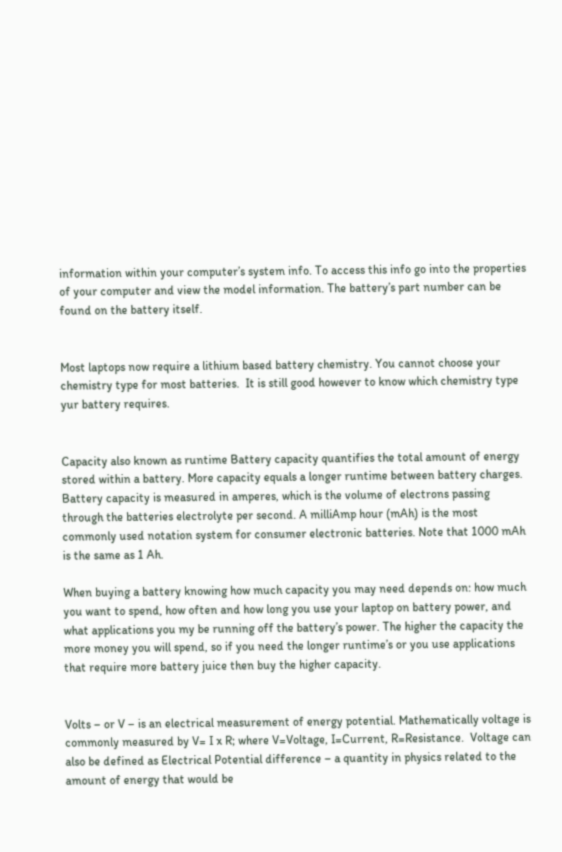information within your computer’s system info. To access this info go into the properties of your computer and view the model information. The battery’s part number can be found on the battery itself.


Most laptops now require a lithium based battery chemistry. You cannot choose your chemistry type for most batteries.  It is still good however to know which chemistry type yur battery requires.


Capacity also known as runtime Battery capacity quantifies the total amount of energy stored within a battery. More capacity equals a longer runtime between battery charges. Battery capacity is measured in amperes, which is the volume of electrons passing through the batteries electrolyte per second. A milliAmp hour (mAh) is the most commonly used notation system for consumer electronic batteries. Note that 1000 mAh is the same as 1 Ah.

When buying a battery knowing how much capacity you may need depends on: how much you want to spend, how often and how long you use your laptop on battery power, and what applications you my be running off the battery’s power. The higher the capacity the more money you will spend, so if you need the longer runtime’s or you use applications that require more battery juice then buy the higher capacity.


Volts – or V – is an electrical measurement of energy potential. Mathematically voltage is commonly measured by V= I x R; where V=Voltage, I=Current, R=Resistance.  Voltage can also be defined as Electrical Potential difference – a quantity in physics related to the amount of energy that would be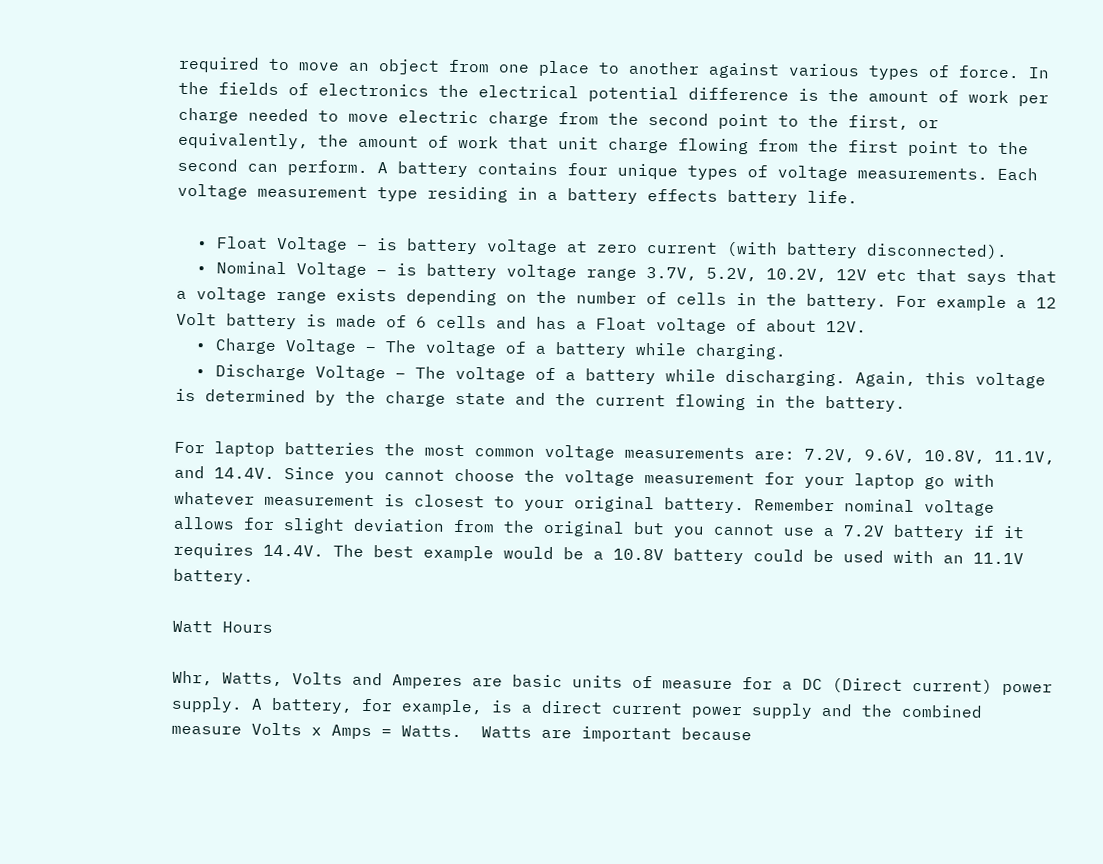required to move an object from one place to another against various types of force. In the fields of electronics the electrical potential difference is the amount of work per charge needed to move electric charge from the second point to the first, or equivalently, the amount of work that unit charge flowing from the first point to the second can perform. A battery contains four unique types of voltage measurements. Each voltage measurement type residing in a battery effects battery life.

  • Float Voltage – is battery voltage at zero current (with battery disconnected).
  • Nominal Voltage – is battery voltage range 3.7V, 5.2V, 10.2V, 12V etc that says that a voltage range exists depending on the number of cells in the battery. For example a 12 Volt battery is made of 6 cells and has a Float voltage of about 12V.
  • Charge Voltage – The voltage of a battery while charging.
  • Discharge Voltage – The voltage of a battery while discharging. Again, this voltage is determined by the charge state and the current flowing in the battery.

For laptop batteries the most common voltage measurements are: 7.2V, 9.6V, 10.8V, 11.1V, and 14.4V. Since you cannot choose the voltage measurement for your laptop go with whatever measurement is closest to your original battery. Remember nominal voltage allows for slight deviation from the original but you cannot use a 7.2V battery if it requires 14.4V. The best example would be a 10.8V battery could be used with an 11.1V battery.

Watt Hours

Whr, Watts, Volts and Amperes are basic units of measure for a DC (Direct current) power supply. A battery, for example, is a direct current power supply and the combined measure Volts x Amps = Watts.  Watts are important because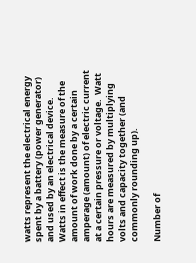watts represent the electrical energy spent by a battery (power generator) and used by an electrical device. Watts in effect is the measure of the amount of work done by a certain amperage (amount) of electric current at a certain pressure or voltage.  Watt hours are measured by multiplying volts and capacity together (and commonly rounding up).

Number of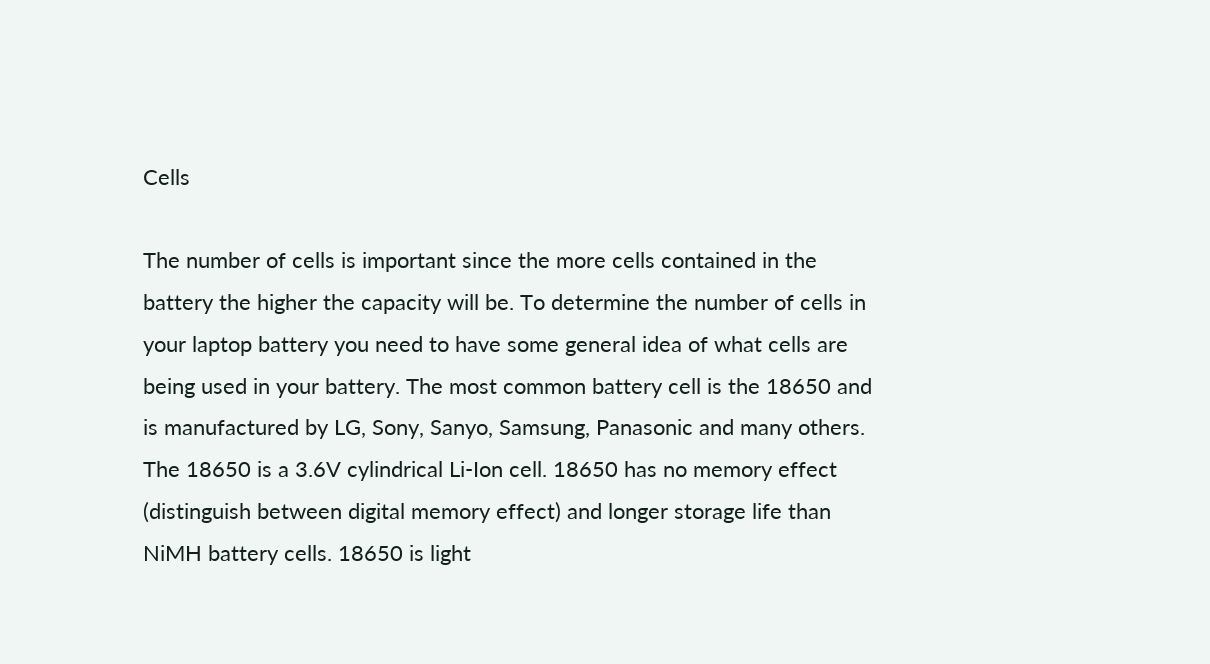Cells

The number of cells is important since the more cells contained in the battery the higher the capacity will be. To determine the number of cells in your laptop battery you need to have some general idea of what cells are being used in your battery. The most common battery cell is the 18650 and is manufactured by LG, Sony, Sanyo, Samsung, Panasonic and many others.  The 18650 is a 3.6V cylindrical Li-Ion cell. 18650 has no memory effect (distinguish between digital memory effect) and longer storage life than NiMH battery cells. 18650 is light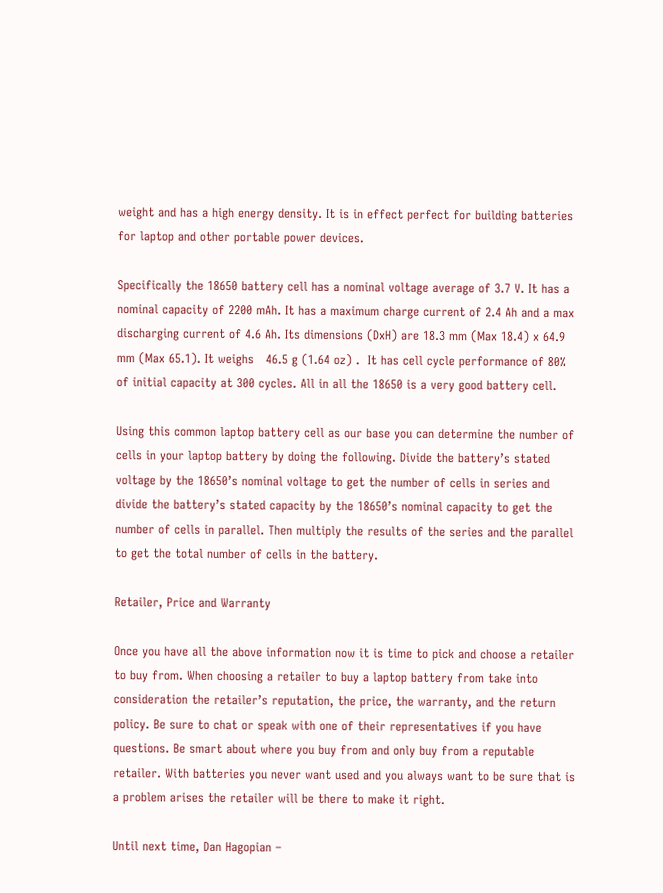weight and has a high energy density. It is in effect perfect for building batteries for laptop and other portable power devices.

Specifically the 18650 battery cell has a nominal voltage average of 3.7 V. It has a nominal capacity of 2200 mAh. It has a maximum charge current of 2.4 Ah and a max discharging current of 4.6 Ah. Its dimensions (DxH) are 18.3 mm (Max 18.4) x 64.9 mm (Max 65.1). It weighs   46.5 g (1.64 oz) .  It has cell cycle performance of 80% of initial capacity at 300 cycles. All in all the 18650 is a very good battery cell.

Using this common laptop battery cell as our base you can determine the number of cells in your laptop battery by doing the following. Divide the battery’s stated voltage by the 18650’s nominal voltage to get the number of cells in series and divide the battery’s stated capacity by the 18650’s nominal capacity to get the number of cells in parallel. Then multiply the results of the series and the parallel to get the total number of cells in the battery.

Retailer, Price and Warranty

Once you have all the above information now it is time to pick and choose a retailer to buy from. When choosing a retailer to buy a laptop battery from take into consideration the retailer’s reputation, the price, the warranty, and the return policy. Be sure to chat or speak with one of their representatives if you have questions. Be smart about where you buy from and only buy from a reputable retailer. With batteries you never want used and you always want to be sure that is a problem arises the retailer will be there to make it right.

Until next time, Dan Hagopian –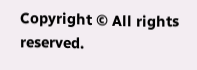Copyright © All rights reserved.